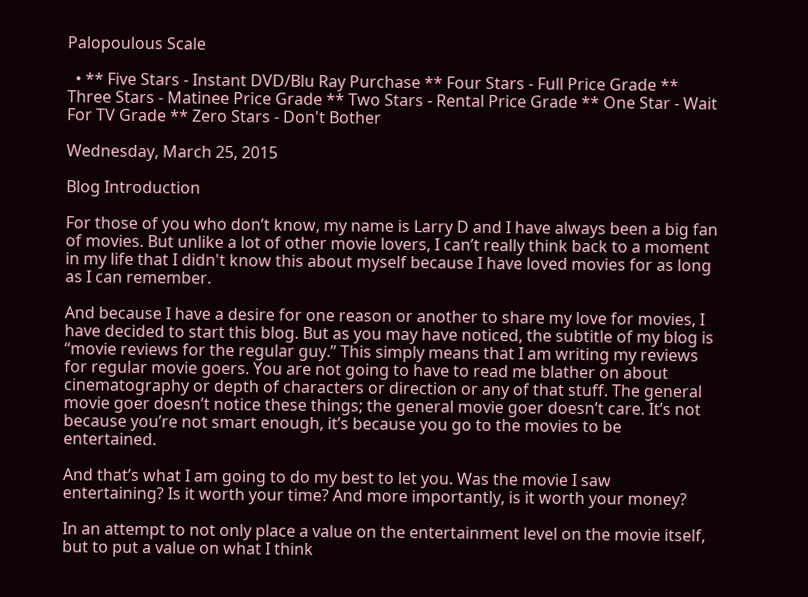Palopoulous Scale

  • ** Five Stars - Instant DVD/Blu Ray Purchase ** Four Stars - Full Price Grade ** Three Stars - Matinee Price Grade ** Two Stars - Rental Price Grade ** One Star - Wait For TV Grade ** Zero Stars - Don't Bother

Wednesday, March 25, 2015

Blog Introduction

For those of you who don’t know, my name is Larry D and I have always been a big fan of movies. But unlike a lot of other movie lovers, I can’t really think back to a moment in my life that I didn't know this about myself because I have loved movies for as long as I can remember.

And because I have a desire for one reason or another to share my love for movies, I have decided to start this blog. But as you may have noticed, the subtitle of my blog is “movie reviews for the regular guy.” This simply means that I am writing my reviews for regular movie goers. You are not going to have to read me blather on about cinematography or depth of characters or direction or any of that stuff. The general movie goer doesn’t notice these things; the general movie goer doesn’t care. It’s not because you’re not smart enough, it’s because you go to the movies to be entertained.

And that’s what I am going to do my best to let you. Was the movie I saw entertaining? Is it worth your time? And more importantly, is it worth your money?

In an attempt to not only place a value on the entertainment level on the movie itself, but to put a value on what I think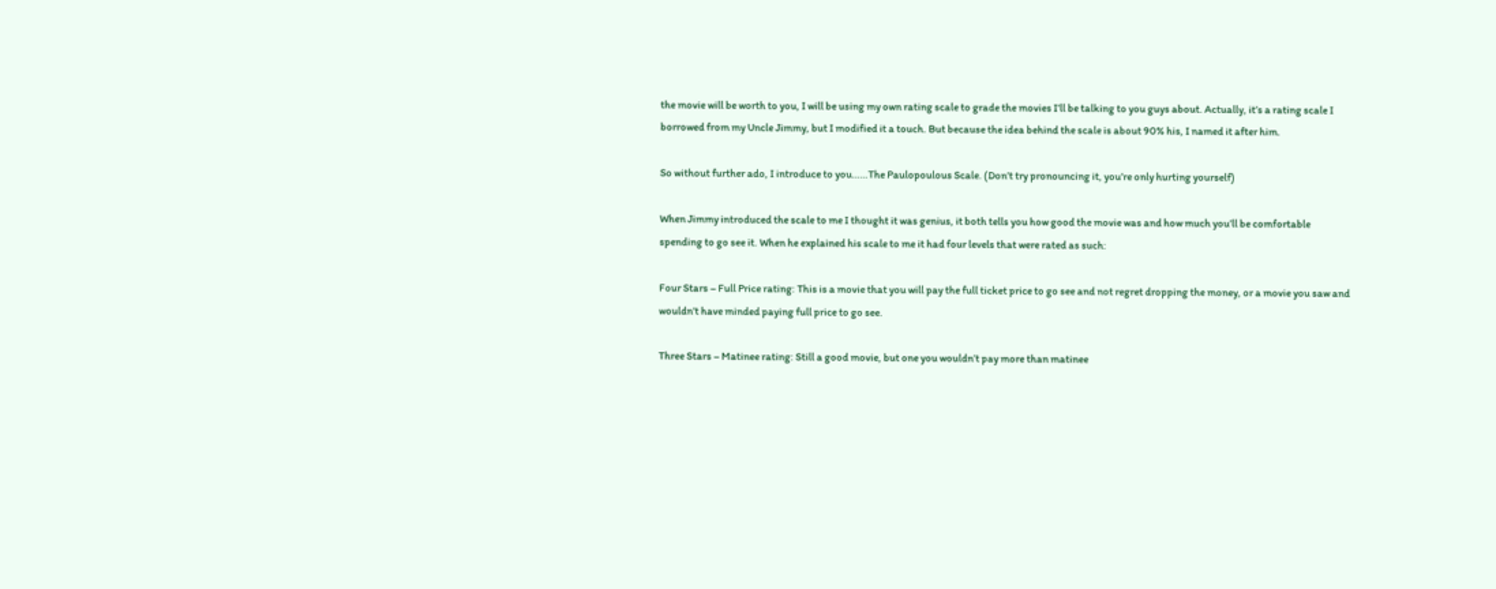the movie will be worth to you, I will be using my own rating scale to grade the movies I’ll be talking to you guys about. Actually, it’s a rating scale I borrowed from my Uncle Jimmy, but I modified it a touch. But because the idea behind the scale is about 90% his, I named it after him.

So without further ado, I introduce to you……The Paulopoulous Scale. (Don’t try pronouncing it, you’re only hurting yourself)

When Jimmy introduced the scale to me I thought it was genius, it both tells you how good the movie was and how much you’ll be comfortable spending to go see it. When he explained his scale to me it had four levels that were rated as such:

Four Stars – Full Price rating: This is a movie that you will pay the full ticket price to go see and not regret dropping the money, or a movie you saw and wouldn’t have minded paying full price to go see.

Three Stars – Matinee rating: Still a good movie, but one you wouldn’t pay more than matinee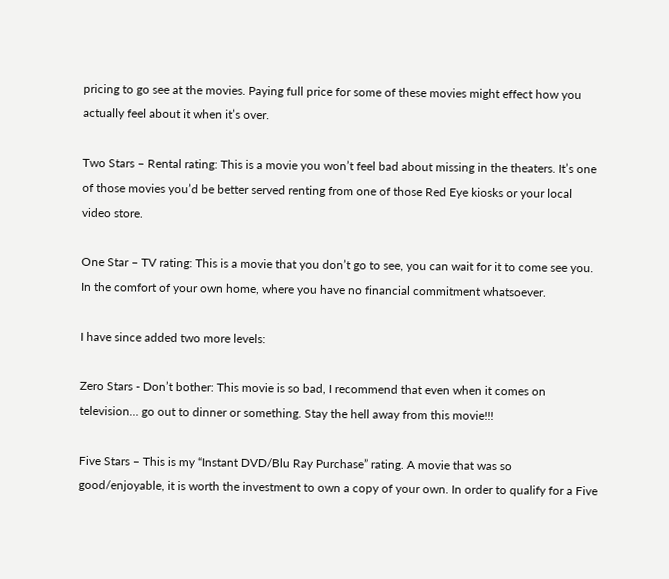pricing to go see at the movies. Paying full price for some of these movies might effect how you actually feel about it when it’s over.

Two Stars – Rental rating: This is a movie you won’t feel bad about missing in the theaters. It’s one of those movies you’d be better served renting from one of those Red Eye kiosks or your local video store.

One Star – TV rating: This is a movie that you don’t go to see, you can wait for it to come see you. In the comfort of your own home, where you have no financial commitment whatsoever.

I have since added two more levels:

Zero Stars - Don’t bother: This movie is so bad, I recommend that even when it comes on television… go out to dinner or something. Stay the hell away from this movie!!!

Five Stars – This is my “Instant DVD/Blu Ray Purchase” rating. A movie that was so good/enjoyable, it is worth the investment to own a copy of your own. In order to qualify for a Five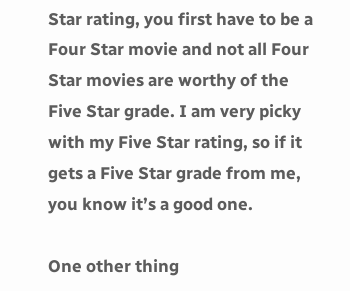Star rating, you first have to be a Four Star movie and not all Four Star movies are worthy of the Five Star grade. I am very picky with my Five Star rating, so if it gets a Five Star grade from me, you know it’s a good one.

One other thing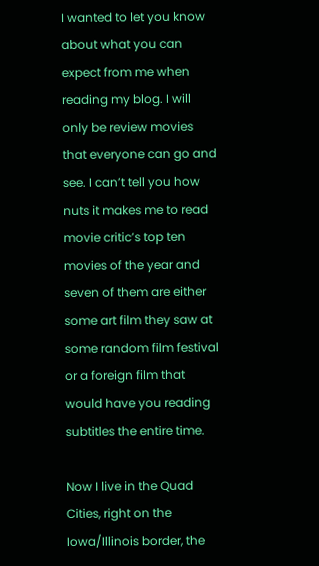I wanted to let you know about what you can expect from me when reading my blog. I will only be review movies that everyone can go and see. I can’t tell you how nuts it makes me to read movie critic’s top ten movies of the year and seven of them are either some art film they saw at some random film festival or a foreign film that would have you reading subtitles the entire time.

Now I live in the Quad Cities, right on the Iowa/Illinois border, the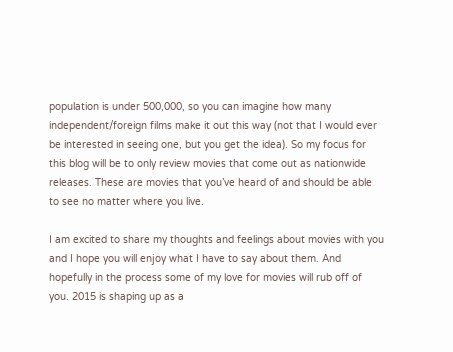population is under 500,000, so you can imagine how many independent/foreign films make it out this way (not that I would ever be interested in seeing one, but you get the idea). So my focus for this blog will be to only review movies that come out as nationwide releases. These are movies that you’ve heard of and should be able to see no matter where you live.

I am excited to share my thoughts and feelings about movies with you and I hope you will enjoy what I have to say about them. And hopefully in the process some of my love for movies will rub off of you. 2015 is shaping up as a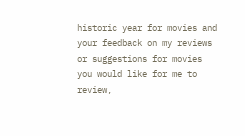historic year for movies and your feedback on my reviews or suggestions for movies you would like for me to review,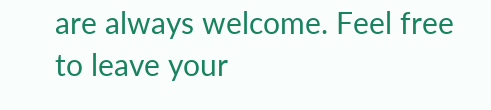are always welcome. Feel free to leave your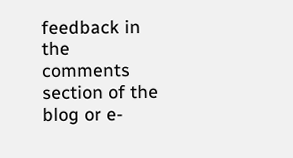feedback in the comments section of the blog or e-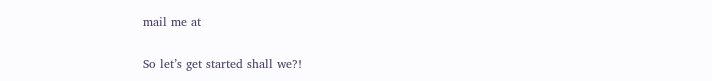mail me at

So let’s get started shall we?!